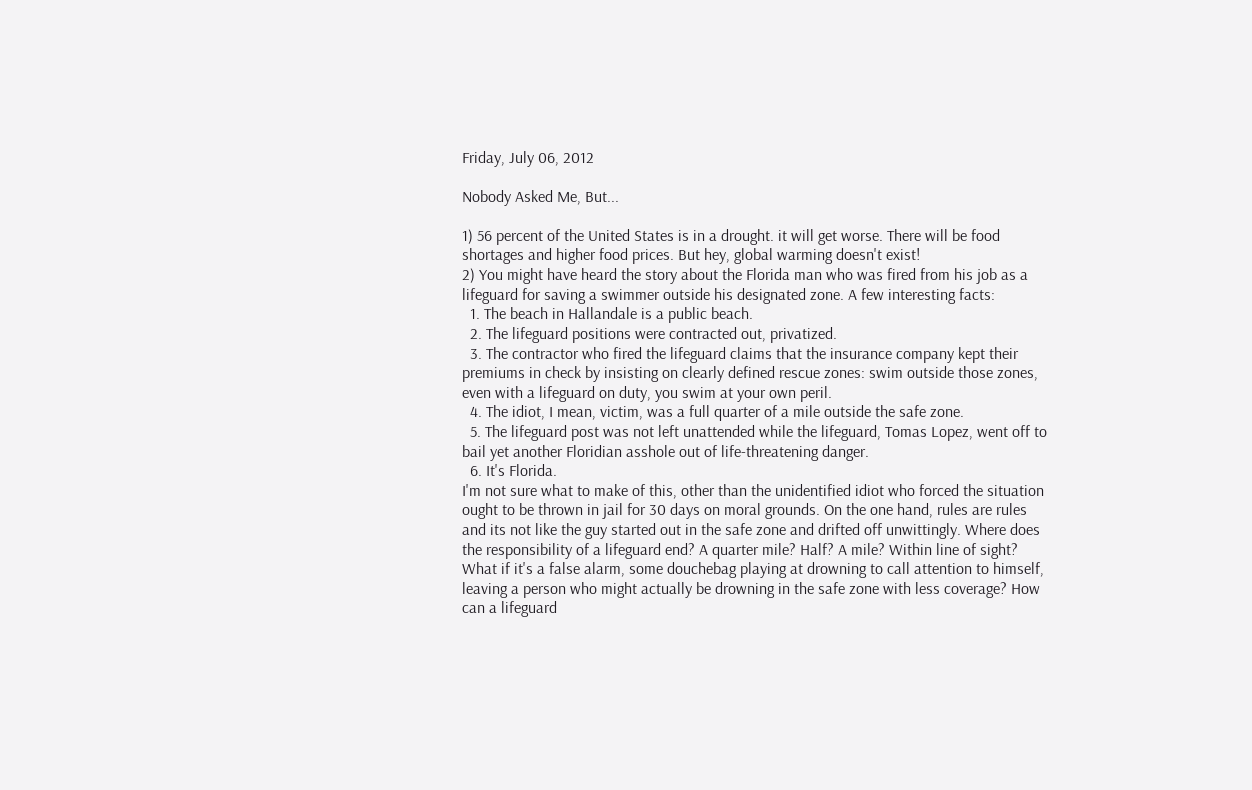Friday, July 06, 2012

Nobody Asked Me, But...

1) 56 percent of the United States is in a drought. it will get worse. There will be food shortages and higher food prices. But hey, global warming doesn't exist!
2) You might have heard the story about the Florida man who was fired from his job as a lifeguard for saving a swimmer outside his designated zone. A few interesting facts:
  1. The beach in Hallandale is a public beach.
  2. The lifeguard positions were contracted out, privatized.
  3. The contractor who fired the lifeguard claims that the insurance company kept their premiums in check by insisting on clearly defined rescue zones: swim outside those zones, even with a lifeguard on duty, you swim at your own peril.
  4. The idiot, I mean, victim, was a full quarter of a mile outside the safe zone.
  5. The lifeguard post was not left unattended while the lifeguard, Tomas Lopez, went off to bail yet another Floridian asshole out of life-threatening danger.
  6. It's Florida.
I'm not sure what to make of this, other than the unidentified idiot who forced the situation ought to be thrown in jail for 30 days on moral grounds. On the one hand, rules are rules and its not like the guy started out in the safe zone and drifted off unwittingly. Where does the responsibility of a lifeguard end? A quarter mile? Half? A mile? Within line of sight? What if it's a false alarm, some douchebag playing at drowning to call attention to himself, leaving a person who might actually be drowning in the safe zone with less coverage? How can a lifeguard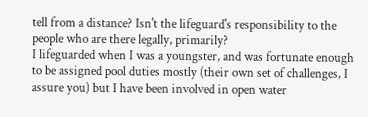tell from a distance? Isn't the lifeguard's responsibility to the people who are there legally, primarily?
I lifeguarded when I was a youngster, and was fortunate enough to be assigned pool duties mostly (their own set of challenges, I assure you) but I have been involved in open water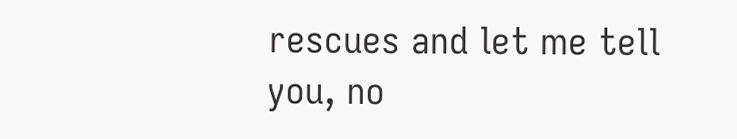rescues and let me tell you, no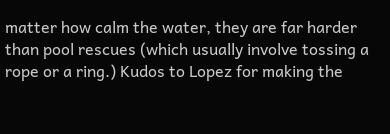matter how calm the water, they are far harder than pool rescues (which usually involve tossing a rope or a ring.) Kudos to Lopez for making the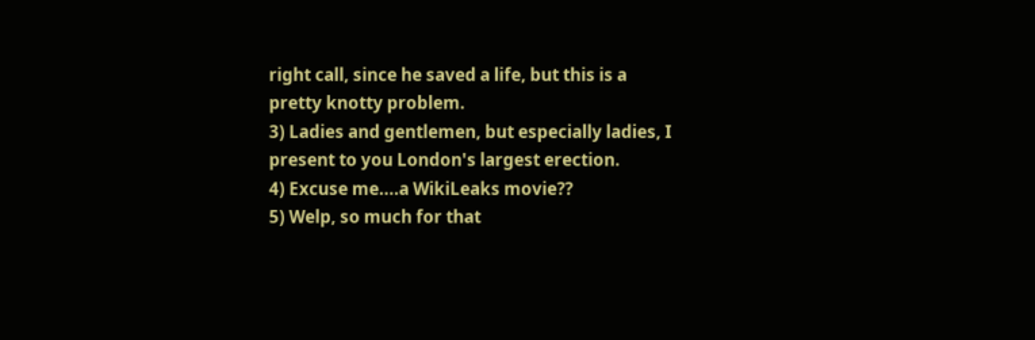right call, since he saved a life, but this is a pretty knotty problem.
3) Ladies and gentlemen, but especially ladies, I present to you London's largest erection.
4) Excuse me....a WikiLeaks movie??
5) Welp, so much for that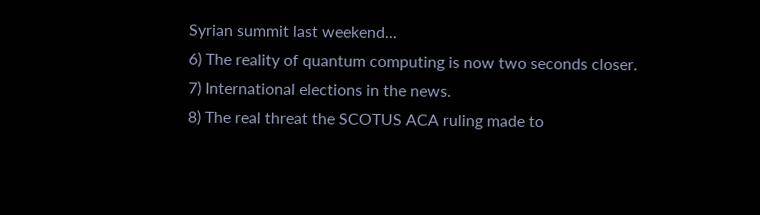Syrian summit last weekend...
6) The reality of quantum computing is now two seconds closer.
7) International elections in the news.
8) The real threat the SCOTUS ACA ruling made to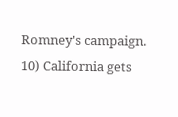Romney's campaign.
10) California gets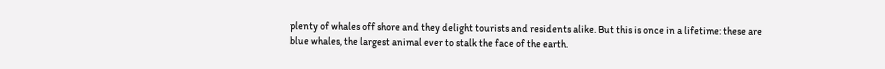plenty of whales off shore and they delight tourists and residents alike. But this is once in a lifetime: these are blue whales, the largest animal ever to stalk the face of the earth.